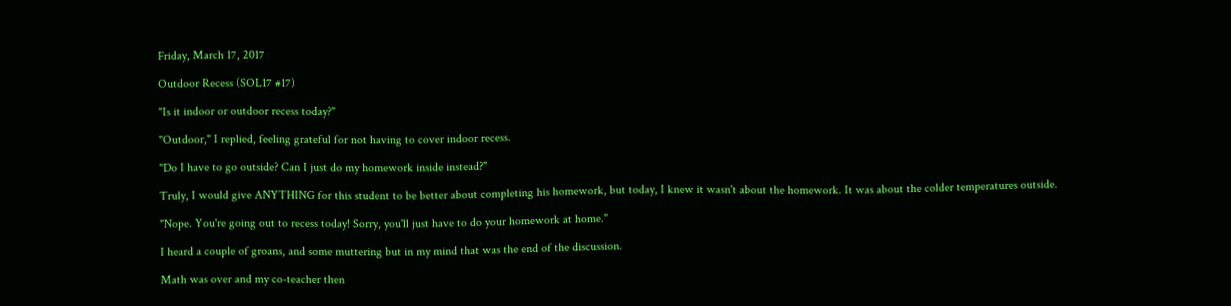Friday, March 17, 2017

Outdoor Recess (SOL17 #17)

"Is it indoor or outdoor recess today?"

"Outdoor," I replied, feeling grateful for not having to cover indoor recess.

"Do I have to go outside? Can I just do my homework inside instead?"

Truly, I would give ANYTHING for this student to be better about completing his homework, but today, I knew it wasn't about the homework. It was about the colder temperatures outside.

"Nope. You're going out to recess today! Sorry, you'll just have to do your homework at home."

I heard a couple of groans, and some muttering but in my mind that was the end of the discussion.

Math was over and my co-teacher then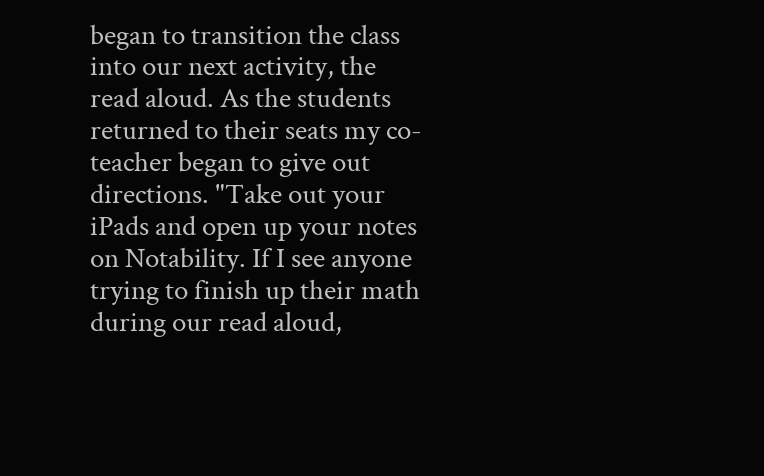began to transition the class into our next activity, the read aloud. As the students returned to their seats my co-teacher began to give out directions. "Take out your iPads and open up your notes on Notability. If I see anyone trying to finish up their math during our read aloud,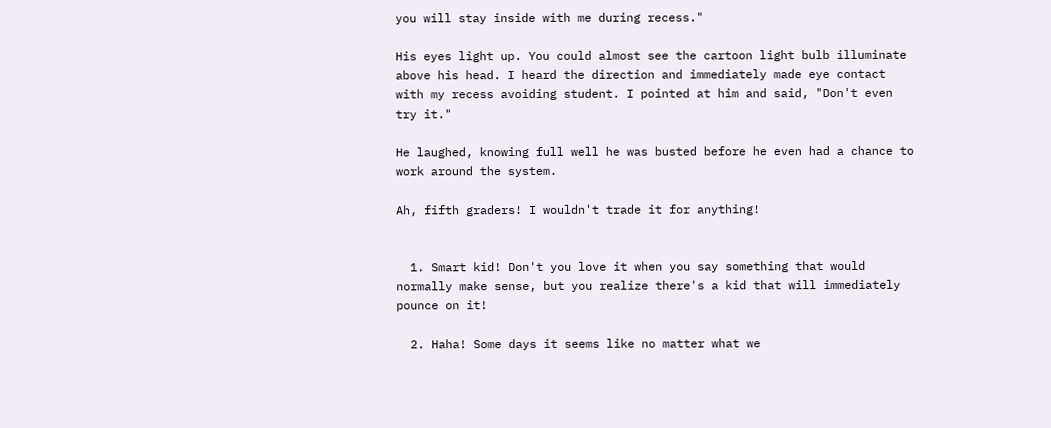you will stay inside with me during recess."

His eyes light up. You could almost see the cartoon light bulb illuminate above his head. I heard the direction and immediately made eye contact with my recess avoiding student. I pointed at him and said, "Don't even try it."

He laughed, knowing full well he was busted before he even had a chance to work around the system.

Ah, fifth graders! I wouldn't trade it for anything!


  1. Smart kid! Don't you love it when you say something that would normally make sense, but you realize there's a kid that will immediately pounce on it!

  2. Haha! Some days it seems like no matter what we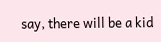say, there will be a kid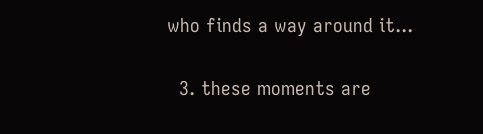who finds a way around it...

  3. these moments are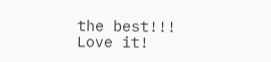the best!!! Love it!